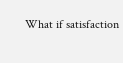What if satisfaction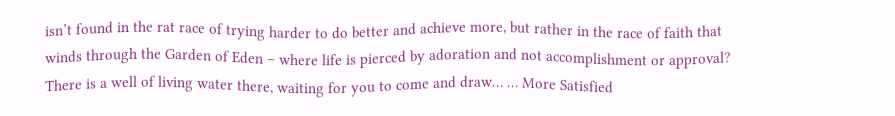isn’t found in the rat race of trying harder to do better and achieve more, but rather in the race of faith that winds through the Garden of Eden – where life is pierced by adoration and not accomplishment or approval? There is a well of living water there, waiting for you to come and draw… … More Satisfied